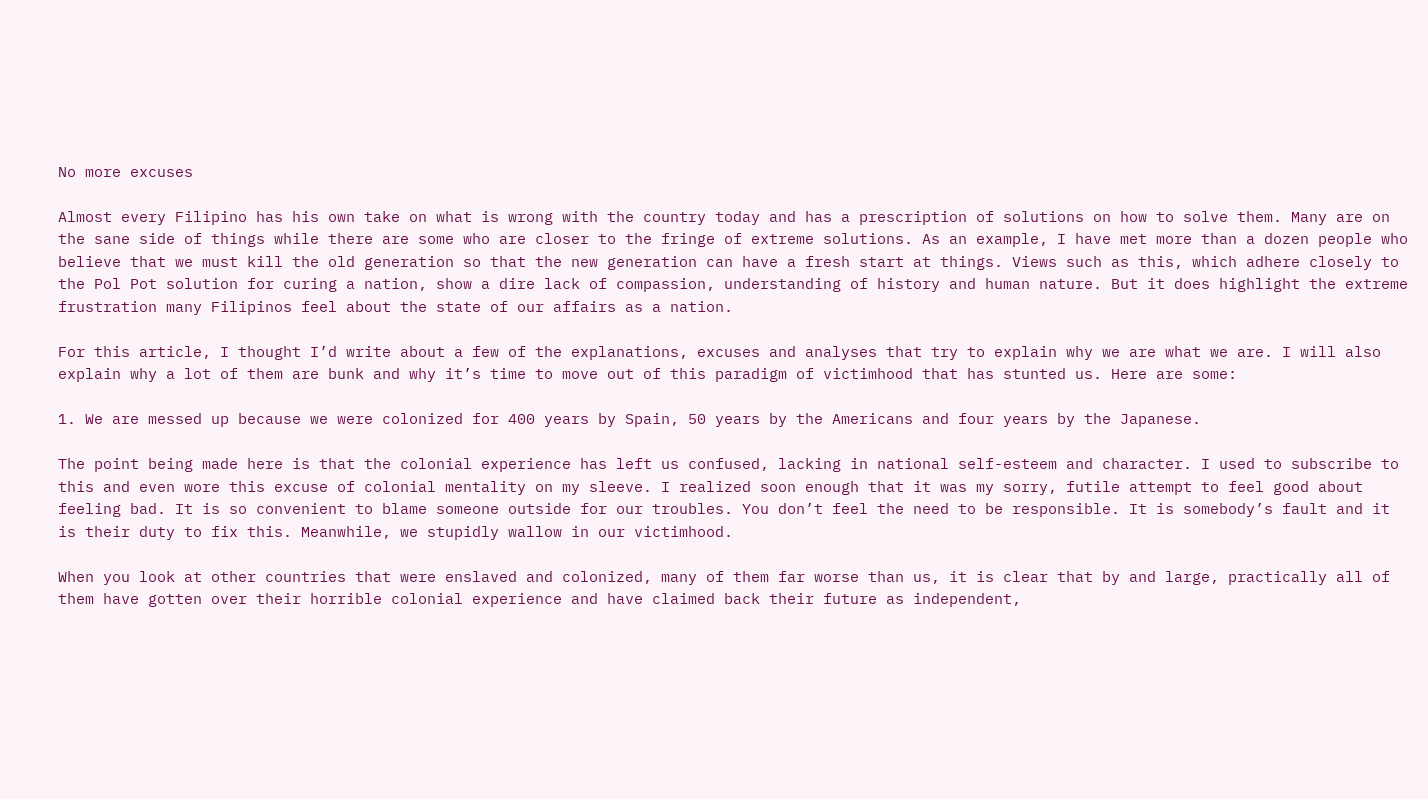No more excuses

Almost every Filipino has his own take on what is wrong with the country today and has a prescription of solutions on how to solve them. Many are on the sane side of things while there are some who are closer to the fringe of extreme solutions. As an example, I have met more than a dozen people who believe that we must kill the old generation so that the new generation can have a fresh start at things. Views such as this, which adhere closely to the Pol Pot solution for curing a nation, show a dire lack of compassion, understanding of history and human nature. But it does highlight the extreme frustration many Filipinos feel about the state of our affairs as a nation.

For this article, I thought I’d write about a few of the explanations, excuses and analyses that try to explain why we are what we are. I will also explain why a lot of them are bunk and why it’s time to move out of this paradigm of victimhood that has stunted us. Here are some:

1. We are messed up because we were colonized for 400 years by Spain, 50 years by the Americans and four years by the Japanese.

The point being made here is that the colonial experience has left us confused, lacking in national self-esteem and character. I used to subscribe to this and even wore this excuse of colonial mentality on my sleeve. I realized soon enough that it was my sorry, futile attempt to feel good about feeling bad. It is so convenient to blame someone outside for our troubles. You don’t feel the need to be responsible. It is somebody’s fault and it is their duty to fix this. Meanwhile, we stupidly wallow in our victimhood.

When you look at other countries that were enslaved and colonized, many of them far worse than us, it is clear that by and large, practically all of them have gotten over their horrible colonial experience and have claimed back their future as independent,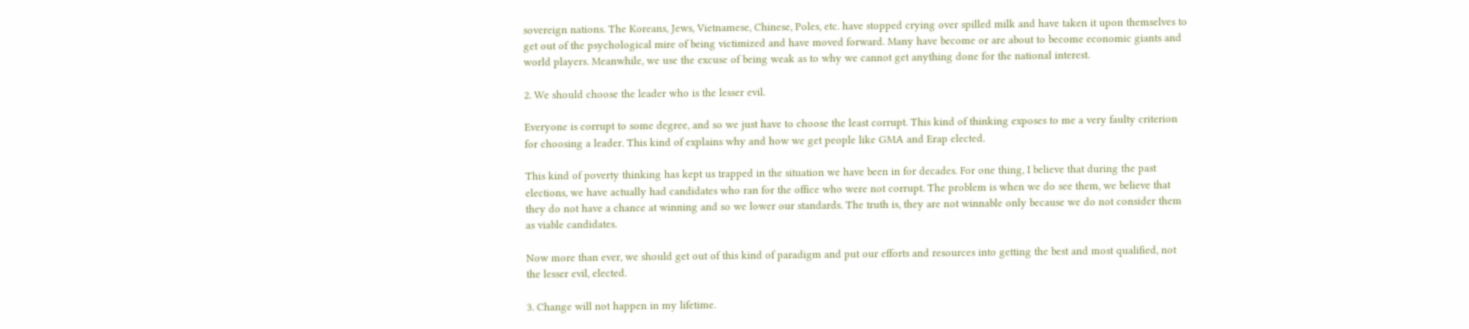sovereign nations. The Koreans, Jews, Vietnamese, Chinese, Poles, etc. have stopped crying over spilled milk and have taken it upon themselves to get out of the psychological mire of being victimized and have moved forward. Many have become or are about to become economic giants and world players. Meanwhile, we use the excuse of being weak as to why we cannot get anything done for the national interest.

2. We should choose the leader who is the lesser evil.

Everyone is corrupt to some degree, and so we just have to choose the least corrupt. This kind of thinking exposes to me a very faulty criterion for choosing a leader. This kind of explains why and how we get people like GMA and Erap elected.

This kind of poverty thinking has kept us trapped in the situation we have been in for decades. For one thing, I believe that during the past elections, we have actually had candidates who ran for the office who were not corrupt. The problem is when we do see them, we believe that they do not have a chance at winning and so we lower our standards. The truth is, they are not winnable only because we do not consider them as viable candidates.

Now more than ever, we should get out of this kind of paradigm and put our efforts and resources into getting the best and most qualified, not the lesser evil, elected.

3. Change will not happen in my lifetime.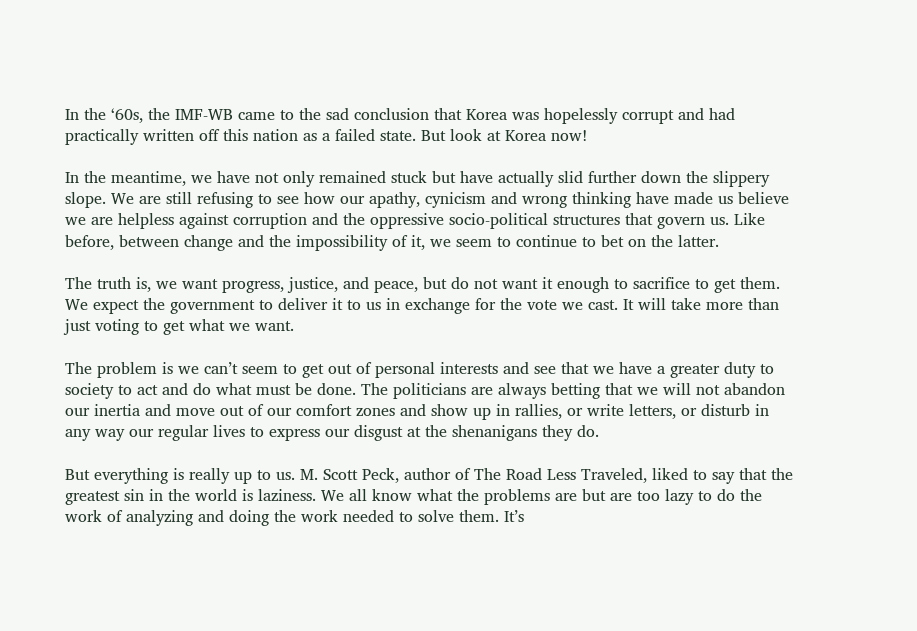In the ‘60s, the IMF-WB came to the sad conclusion that Korea was hopelessly corrupt and had practically written off this nation as a failed state. But look at Korea now!

In the meantime, we have not only remained stuck but have actually slid further down the slippery slope. We are still refusing to see how our apathy, cynicism and wrong thinking have made us believe we are helpless against corruption and the oppressive socio-political structures that govern us. Like before, between change and the impossibility of it, we seem to continue to bet on the latter.

The truth is, we want progress, justice, and peace, but do not want it enough to sacrifice to get them. We expect the government to deliver it to us in exchange for the vote we cast. It will take more than just voting to get what we want.

The problem is we can’t seem to get out of personal interests and see that we have a greater duty to society to act and do what must be done. The politicians are always betting that we will not abandon our inertia and move out of our comfort zones and show up in rallies, or write letters, or disturb in any way our regular lives to express our disgust at the shenanigans they do.

But everything is really up to us. M. Scott Peck, author of The Road Less Traveled, liked to say that the greatest sin in the world is laziness. We all know what the problems are but are too lazy to do the work of analyzing and doing the work needed to solve them. It’s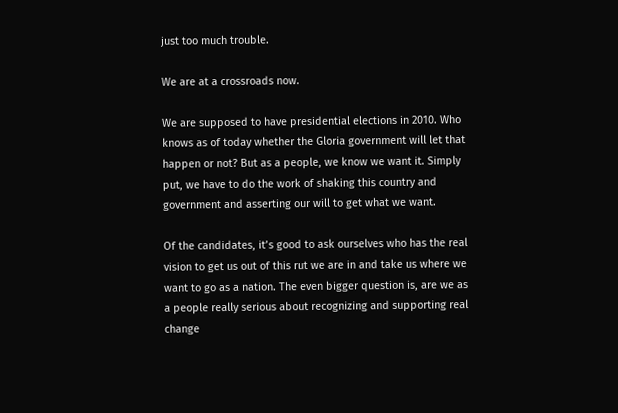just too much trouble.

We are at a crossroads now.

We are supposed to have presidential elections in 2010. Who knows as of today whether the Gloria government will let that happen or not? But as a people, we know we want it. Simply put, we have to do the work of shaking this country and government and asserting our will to get what we want.

Of the candidates, it’s good to ask ourselves who has the real vision to get us out of this rut we are in and take us where we want to go as a nation. The even bigger question is, are we as a people really serious about recognizing and supporting real change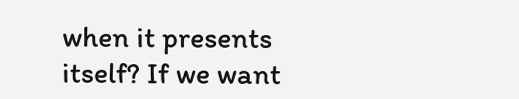when it presents itself? If we want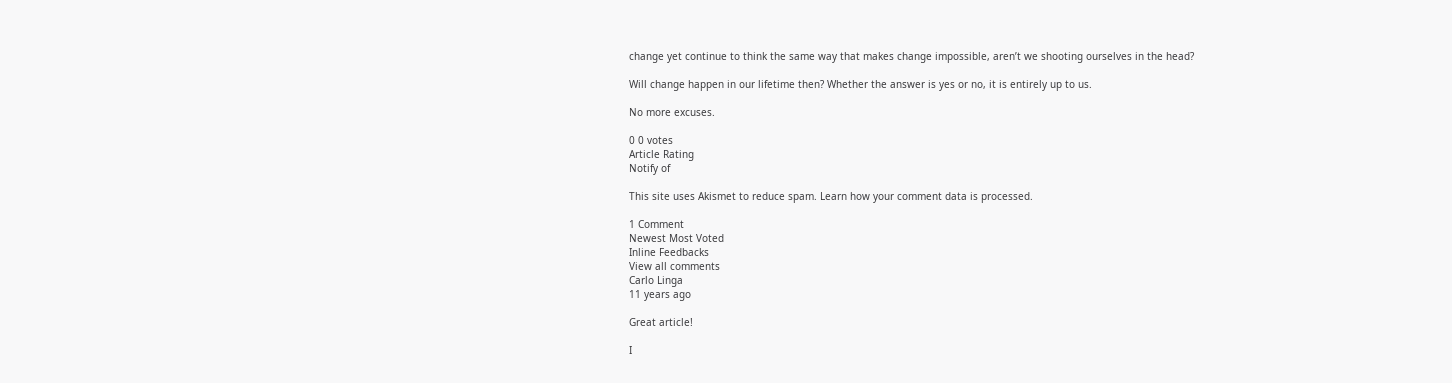change yet continue to think the same way that makes change impossible, aren’t we shooting ourselves in the head?

Will change happen in our lifetime then? Whether the answer is yes or no, it is entirely up to us.

No more excuses.

0 0 votes
Article Rating
Notify of

This site uses Akismet to reduce spam. Learn how your comment data is processed.

1 Comment
Newest Most Voted
Inline Feedbacks
View all comments
Carlo Linga
11 years ago

Great article!

I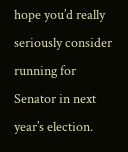hope you’d really seriously consider running for Senator in next year’s election.